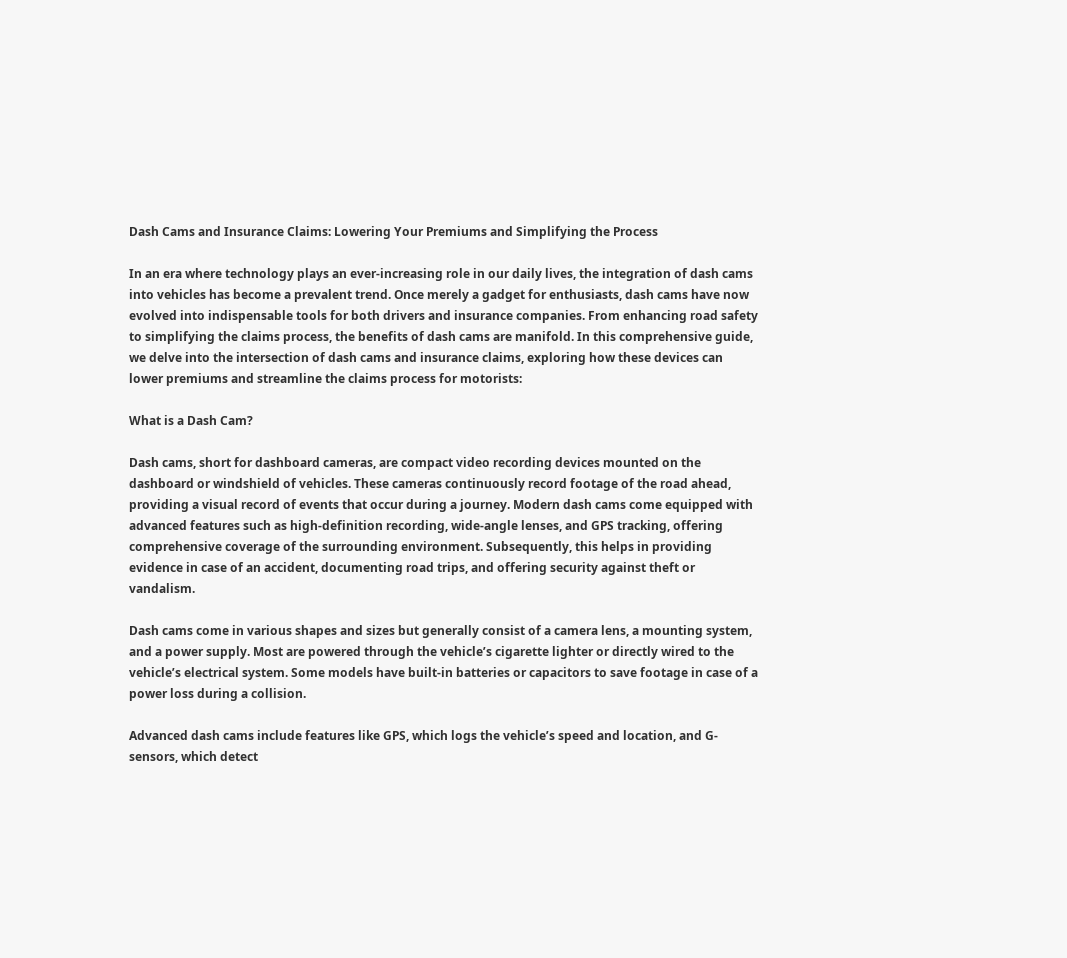Dash Cams and Insurance Claims: Lowering Your Premiums and Simplifying the Process

In an era where technology plays an ever-increasing role in our daily lives, the integration of dash cams into vehicles has become a prevalent trend. Once merely a gadget for enthusiasts, dash cams have now evolved into indispensable tools for both drivers and insurance companies. From enhancing road safety to simplifying the claims process, the benefits of dash cams are manifold. In this comprehensive guide, we delve into the intersection of dash cams and insurance claims, exploring how these devices can lower premiums and streamline the claims process for motorists:

What is a Dash Cam?

Dash cams, short for dashboard cameras, are compact video recording devices mounted on the dashboard or windshield of vehicles. These cameras continuously record footage of the road ahead, providing a visual record of events that occur during a journey. Modern dash cams come equipped with advanced features such as high-definition recording, wide-angle lenses, and GPS tracking, offering comprehensive coverage of the surrounding environment. Subsequently, this helps in providing evidence in case of an accident, documenting road trips, and offering security against theft or vandalism.

Dash cams come in various shapes and sizes but generally consist of a camera lens, a mounting system, and a power supply. Most are powered through the vehicle’s cigarette lighter or directly wired to the vehicle’s electrical system. Some models have built-in batteries or capacitors to save footage in case of a power loss during a collision.

Advanced dash cams include features like GPS, which logs the vehicle’s speed and location, and G-sensors, which detect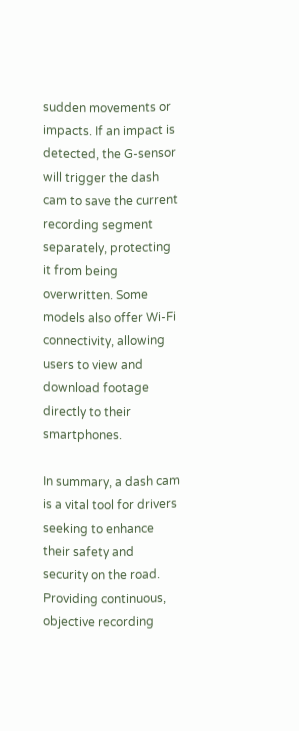sudden movements or impacts. If an impact is detected, the G-sensor will trigger the dash cam to save the current recording segment separately, protecting it from being overwritten. Some models also offer Wi-Fi connectivity, allowing users to view and download footage directly to their smartphones.

In summary, a dash cam is a vital tool for drivers seeking to enhance their safety and security on the road. Providing continuous, objective recording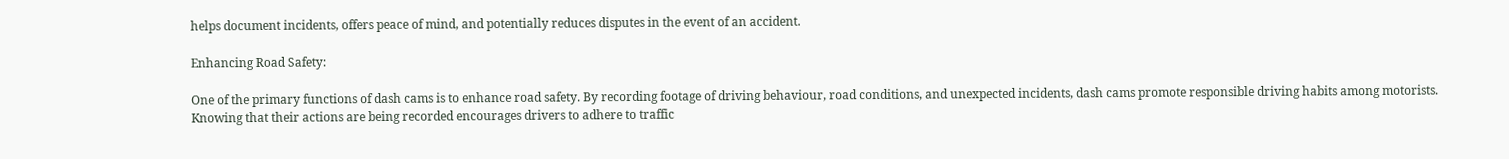helps document incidents, offers peace of mind, and potentially reduces disputes in the event of an accident.

Enhancing Road Safety:

One of the primary functions of dash cams is to enhance road safety. By recording footage of driving behaviour, road conditions, and unexpected incidents, dash cams promote responsible driving habits among motorists. Knowing that their actions are being recorded encourages drivers to adhere to traffic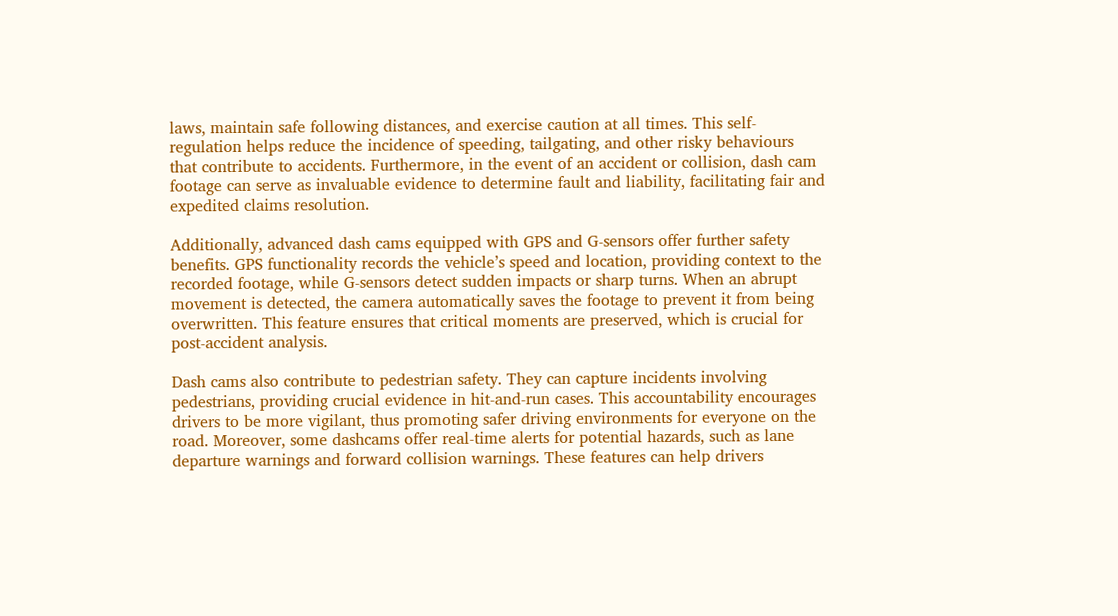laws, maintain safe following distances, and exercise caution at all times. This self-regulation helps reduce the incidence of speeding, tailgating, and other risky behaviours that contribute to accidents. Furthermore, in the event of an accident or collision, dash cam footage can serve as invaluable evidence to determine fault and liability, facilitating fair and expedited claims resolution.

Additionally, advanced dash cams equipped with GPS and G-sensors offer further safety benefits. GPS functionality records the vehicle’s speed and location, providing context to the recorded footage, while G-sensors detect sudden impacts or sharp turns. When an abrupt movement is detected, the camera automatically saves the footage to prevent it from being overwritten. This feature ensures that critical moments are preserved, which is crucial for post-accident analysis.

Dash cams also contribute to pedestrian safety. They can capture incidents involving pedestrians, providing crucial evidence in hit-and-run cases. This accountability encourages drivers to be more vigilant, thus promoting safer driving environments for everyone on the road. Moreover, some dashcams offer real-time alerts for potential hazards, such as lane departure warnings and forward collision warnings. These features can help drivers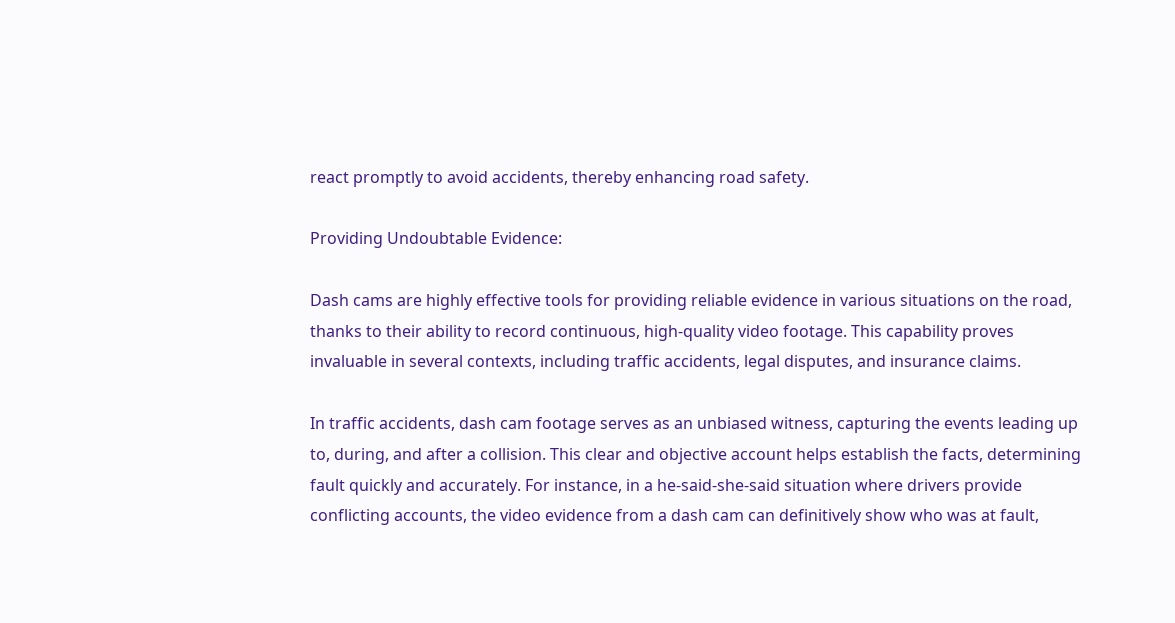react promptly to avoid accidents, thereby enhancing road safety.

Providing Undoubtable Evidence:

Dash cams are highly effective tools for providing reliable evidence in various situations on the road, thanks to their ability to record continuous, high-quality video footage. This capability proves invaluable in several contexts, including traffic accidents, legal disputes, and insurance claims.

In traffic accidents, dash cam footage serves as an unbiased witness, capturing the events leading up to, during, and after a collision. This clear and objective account helps establish the facts, determining fault quickly and accurately. For instance, in a he-said-she-said situation where drivers provide conflicting accounts, the video evidence from a dash cam can definitively show who was at fault,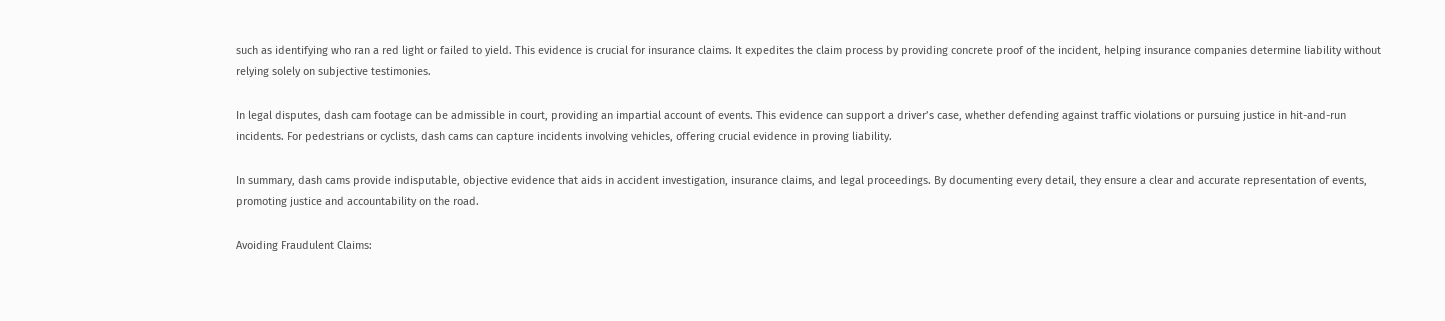such as identifying who ran a red light or failed to yield. This evidence is crucial for insurance claims. It expedites the claim process by providing concrete proof of the incident, helping insurance companies determine liability without relying solely on subjective testimonies.

In legal disputes, dash cam footage can be admissible in court, providing an impartial account of events. This evidence can support a driver’s case, whether defending against traffic violations or pursuing justice in hit-and-run incidents. For pedestrians or cyclists, dash cams can capture incidents involving vehicles, offering crucial evidence in proving liability.

In summary, dash cams provide indisputable, objective evidence that aids in accident investigation, insurance claims, and legal proceedings. By documenting every detail, they ensure a clear and accurate representation of events, promoting justice and accountability on the road.

Avoiding Fraudulent Claims: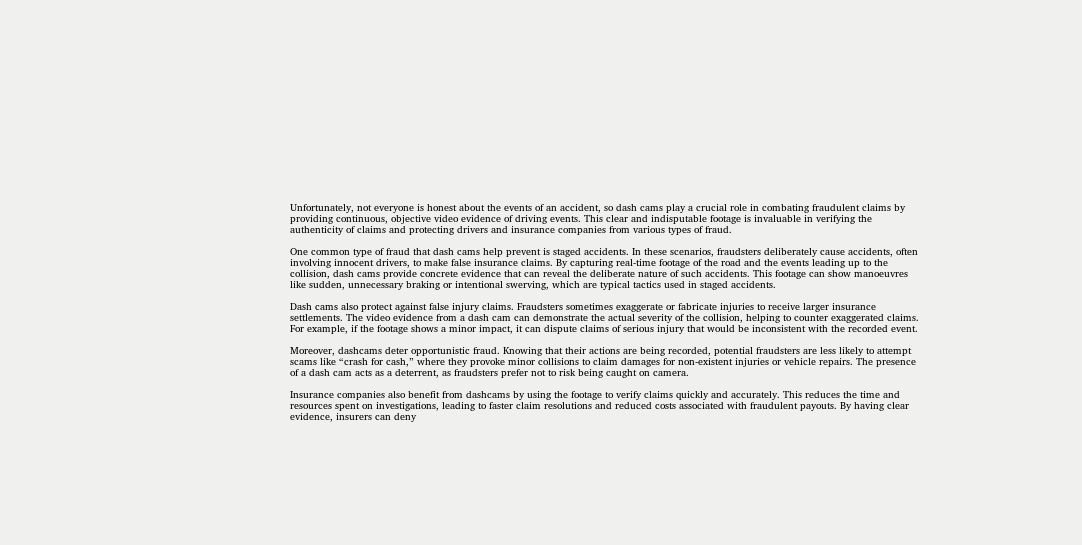Unfortunately, not everyone is honest about the events of an accident, so dash cams play a crucial role in combating fraudulent claims by providing continuous, objective video evidence of driving events. This clear and indisputable footage is invaluable in verifying the authenticity of claims and protecting drivers and insurance companies from various types of fraud.

One common type of fraud that dash cams help prevent is staged accidents. In these scenarios, fraudsters deliberately cause accidents, often involving innocent drivers, to make false insurance claims. By capturing real-time footage of the road and the events leading up to the collision, dash cams provide concrete evidence that can reveal the deliberate nature of such accidents. This footage can show manoeuvres like sudden, unnecessary braking or intentional swerving, which are typical tactics used in staged accidents.

Dash cams also protect against false injury claims. Fraudsters sometimes exaggerate or fabricate injuries to receive larger insurance settlements. The video evidence from a dash cam can demonstrate the actual severity of the collision, helping to counter exaggerated claims. For example, if the footage shows a minor impact, it can dispute claims of serious injury that would be inconsistent with the recorded event.

Moreover, dashcams deter opportunistic fraud. Knowing that their actions are being recorded, potential fraudsters are less likely to attempt scams like “crash for cash,” where they provoke minor collisions to claim damages for non-existent injuries or vehicle repairs. The presence of a dash cam acts as a deterrent, as fraudsters prefer not to risk being caught on camera.

Insurance companies also benefit from dashcams by using the footage to verify claims quickly and accurately. This reduces the time and resources spent on investigations, leading to faster claim resolutions and reduced costs associated with fraudulent payouts. By having clear evidence, insurers can deny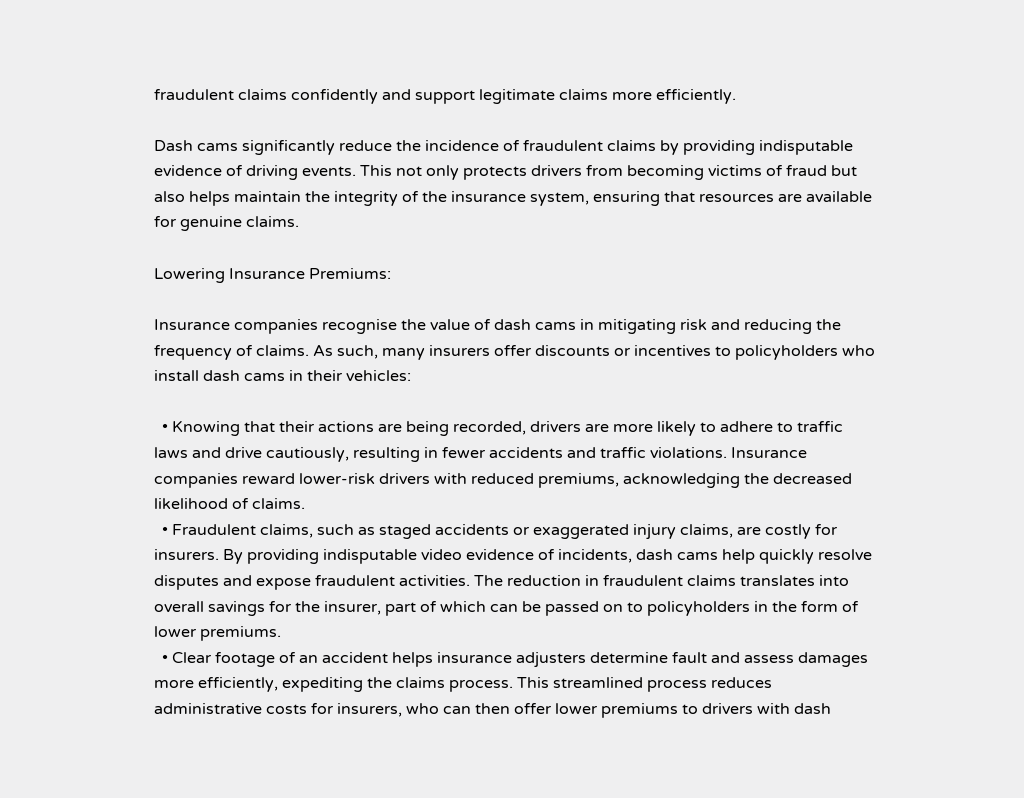fraudulent claims confidently and support legitimate claims more efficiently.

Dash cams significantly reduce the incidence of fraudulent claims by providing indisputable evidence of driving events. This not only protects drivers from becoming victims of fraud but also helps maintain the integrity of the insurance system, ensuring that resources are available for genuine claims.

Lowering Insurance Premiums:

Insurance companies recognise the value of dash cams in mitigating risk and reducing the frequency of claims. As such, many insurers offer discounts or incentives to policyholders who install dash cams in their vehicles:

  • Knowing that their actions are being recorded, drivers are more likely to adhere to traffic laws and drive cautiously, resulting in fewer accidents and traffic violations. Insurance companies reward lower-risk drivers with reduced premiums, acknowledging the decreased likelihood of claims.
  • Fraudulent claims, such as staged accidents or exaggerated injury claims, are costly for insurers. By providing indisputable video evidence of incidents, dash cams help quickly resolve disputes and expose fraudulent activities. The reduction in fraudulent claims translates into overall savings for the insurer, part of which can be passed on to policyholders in the form of lower premiums.
  • Clear footage of an accident helps insurance adjusters determine fault and assess damages more efficiently, expediting the claims process. This streamlined process reduces administrative costs for insurers, who can then offer lower premiums to drivers with dash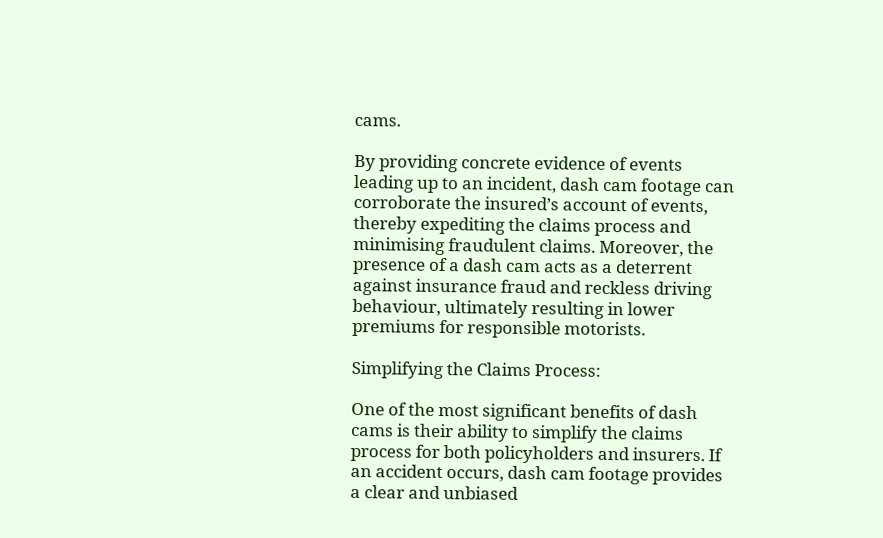cams.

By providing concrete evidence of events leading up to an incident, dash cam footage can corroborate the insured’s account of events, thereby expediting the claims process and minimising fraudulent claims. Moreover, the presence of a dash cam acts as a deterrent against insurance fraud and reckless driving behaviour, ultimately resulting in lower premiums for responsible motorists.

Simplifying the Claims Process:

One of the most significant benefits of dash cams is their ability to simplify the claims process for both policyholders and insurers. If an accident occurs, dash cam footage provides a clear and unbiased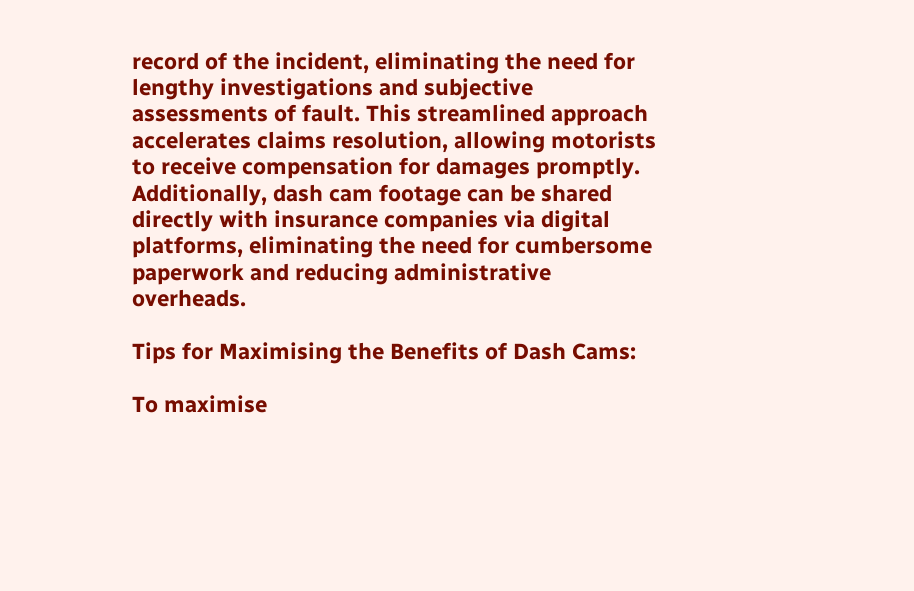record of the incident, eliminating the need for lengthy investigations and subjective assessments of fault. This streamlined approach accelerates claims resolution, allowing motorists to receive compensation for damages promptly. Additionally, dash cam footage can be shared directly with insurance companies via digital platforms, eliminating the need for cumbersome paperwork and reducing administrative overheads.

Tips for Maximising the Benefits of Dash Cams:

To maximise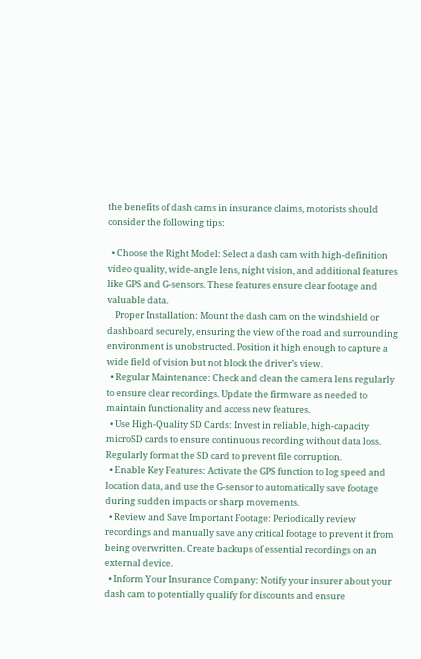the benefits of dash cams in insurance claims, motorists should consider the following tips:

  • Choose the Right Model: Select a dash cam with high-definition video quality, wide-angle lens, night vision, and additional features like GPS and G-sensors. These features ensure clear footage and valuable data.
    Proper Installation: Mount the dash cam on the windshield or dashboard securely, ensuring the view of the road and surrounding environment is unobstructed. Position it high enough to capture a wide field of vision but not block the driver’s view.
  • Regular Maintenance: Check and clean the camera lens regularly to ensure clear recordings. Update the firmware as needed to maintain functionality and access new features.
  • Use High-Quality SD Cards: Invest in reliable, high-capacity microSD cards to ensure continuous recording without data loss. Regularly format the SD card to prevent file corruption.
  • Enable Key Features: Activate the GPS function to log speed and location data, and use the G-sensor to automatically save footage during sudden impacts or sharp movements.
  • Review and Save Important Footage: Periodically review recordings and manually save any critical footage to prevent it from being overwritten. Create backups of essential recordings on an external device.
  • Inform Your Insurance Company: Notify your insurer about your dash cam to potentially qualify for discounts and ensure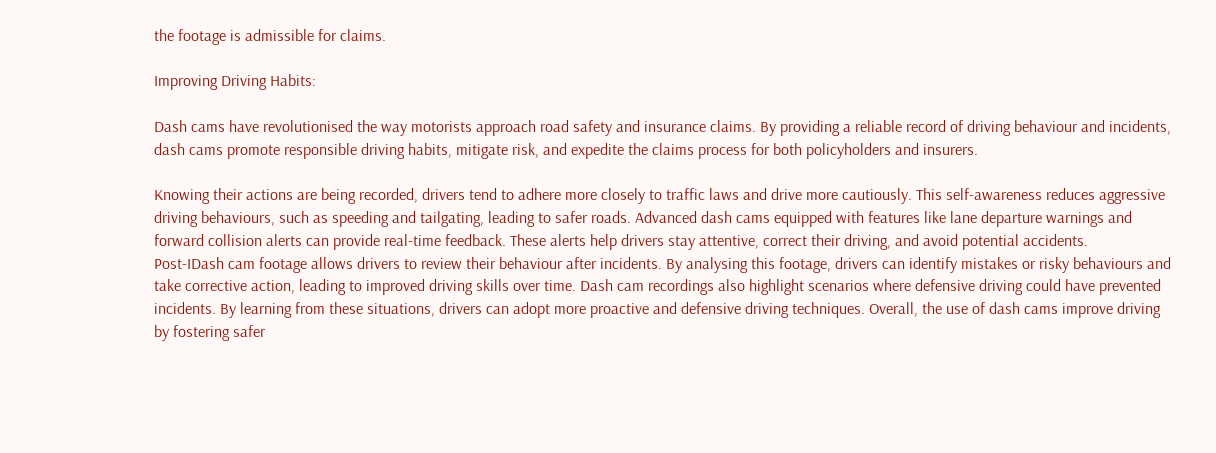the footage is admissible for claims.

Improving Driving Habits:

Dash cams have revolutionised the way motorists approach road safety and insurance claims. By providing a reliable record of driving behaviour and incidents, dash cams promote responsible driving habits, mitigate risk, and expedite the claims process for both policyholders and insurers.

Knowing their actions are being recorded, drivers tend to adhere more closely to traffic laws and drive more cautiously. This self-awareness reduces aggressive driving behaviours, such as speeding and tailgating, leading to safer roads. Advanced dash cams equipped with features like lane departure warnings and forward collision alerts can provide real-time feedback. These alerts help drivers stay attentive, correct their driving, and avoid potential accidents.
Post-IDash cam footage allows drivers to review their behaviour after incidents. By analysing this footage, drivers can identify mistakes or risky behaviours and take corrective action, leading to improved driving skills over time. Dash cam recordings also highlight scenarios where defensive driving could have prevented incidents. By learning from these situations, drivers can adopt more proactive and defensive driving techniques. Overall, the use of dash cams improve driving by fostering safer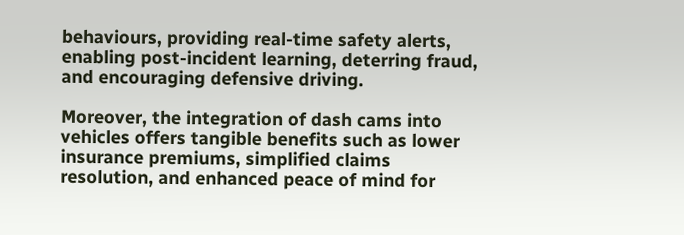behaviours, providing real-time safety alerts, enabling post-incident learning, deterring fraud, and encouraging defensive driving.

Moreover, the integration of dash cams into vehicles offers tangible benefits such as lower insurance premiums, simplified claims resolution, and enhanced peace of mind for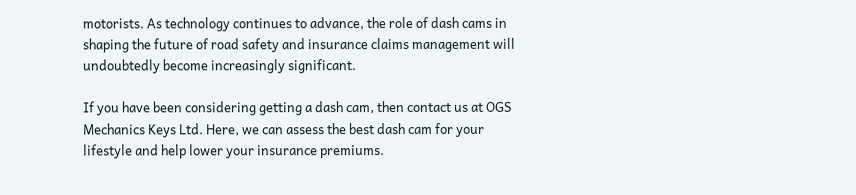motorists. As technology continues to advance, the role of dash cams in shaping the future of road safety and insurance claims management will undoubtedly become increasingly significant.

If you have been considering getting a dash cam, then contact us at OGS Mechanics Keys Ltd. Here, we can assess the best dash cam for your lifestyle and help lower your insurance premiums.